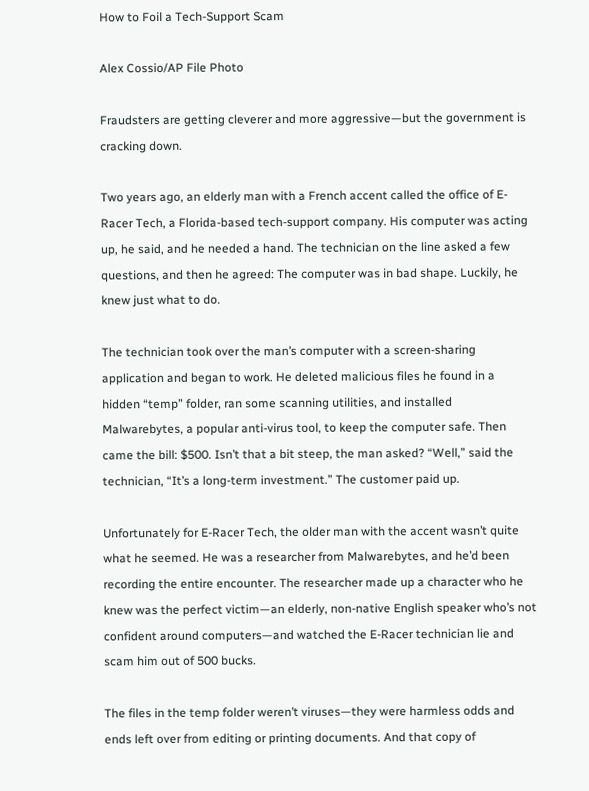How to Foil a Tech-Support Scam

Alex Cossio/AP File Photo

Fraudsters are getting cleverer and more aggressive—but the government is cracking down.

Two years ago, an elderly man with a French accent called the office of E-Racer Tech, a Florida-based tech-support company. His computer was acting up, he said, and he needed a hand. The technician on the line asked a few questions, and then he agreed: The computer was in bad shape. Luckily, he knew just what to do.

The technician took over the man’s computer with a screen-sharing application and began to work. He deleted malicious files he found in a hidden “temp” folder, ran some scanning utilities, and installed Malwarebytes, a popular anti-virus tool, to keep the computer safe. Then came the bill: $500. Isn’t that a bit steep, the man asked? “Well,” said the technician, “It’s a long-term investment.” The customer paid up.

Unfortunately for E-Racer Tech, the older man with the accent wasn’t quite what he seemed. He was a researcher from Malwarebytes, and he’d been recording the entire encounter. The researcher made up a character who he knew was the perfect victim—an elderly, non-native English speaker who’s not confident around computers—and watched the E-Racer technician lie and scam him out of 500 bucks.

The files in the temp folder weren’t viruses—they were harmless odds and ends left over from editing or printing documents. And that copy of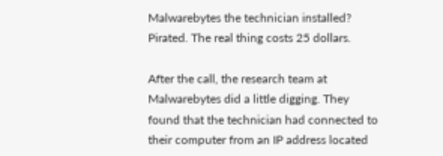Malwarebytes the technician installed? Pirated. The real thing costs 25 dollars.

After the call, the research team at Malwarebytes did a little digging. They found that the technician had connected to their computer from an IP address located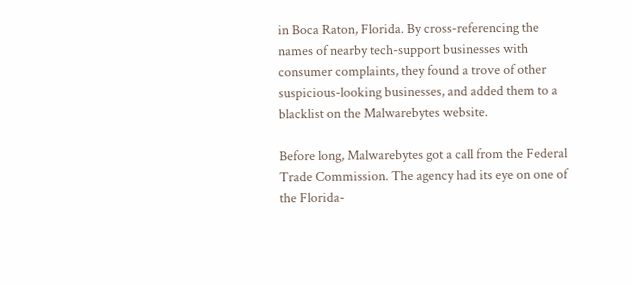in Boca Raton, Florida. By cross-referencing the names of nearby tech-support businesses with consumer complaints, they found a trove of other suspicious-looking businesses, and added them to a blacklist on the Malwarebytes website.

Before long, Malwarebytes got a call from the Federal Trade Commission. The agency had its eye on one of the Florida-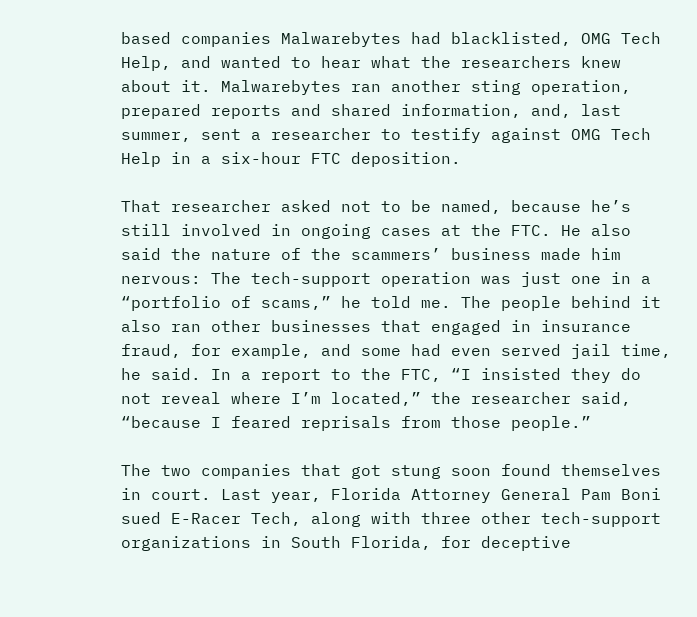based companies Malwarebytes had blacklisted, OMG Tech Help, and wanted to hear what the researchers knew about it. Malwarebytes ran another sting operation, prepared reports and shared information, and, last summer, sent a researcher to testify against OMG Tech Help in a six-hour FTC deposition.

That researcher asked not to be named, because he’s still involved in ongoing cases at the FTC. He also said the nature of the scammers’ business made him nervous: The tech-support operation was just one in a “portfolio of scams,” he told me. The people behind it also ran other businesses that engaged in insurance fraud, for example, and some had even served jail time, he said. In a report to the FTC, “I insisted they do not reveal where I’m located,” the researcher said, “because I feared reprisals from those people.”

The two companies that got stung soon found themselves in court. Last year, Florida Attorney General Pam Boni sued E-Racer Tech, along with three other tech-support organizations in South Florida, for deceptive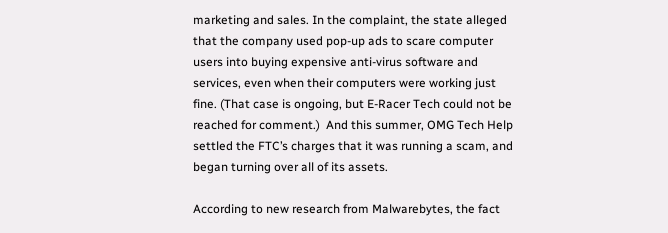marketing and sales. In the complaint, the state alleged that the company used pop-up ads to scare computer users into buying expensive anti-virus software and services, even when their computers were working just fine. (That case is ongoing, but E-Racer Tech could not be reached for comment.)  And this summer, OMG Tech Help settled the FTC’s charges that it was running a scam, and began turning over all of its assets.

According to new research from Malwarebytes, the fact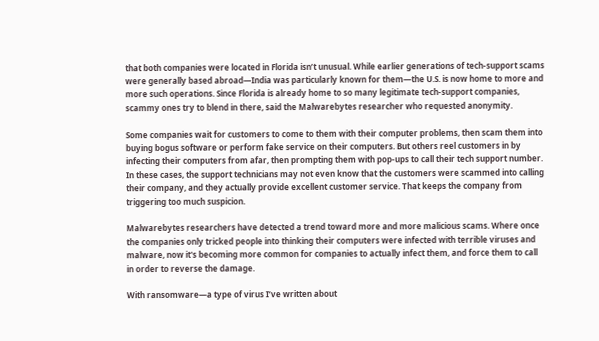that both companies were located in Florida isn’t unusual. While earlier generations of tech-support scams were generally based abroad—India was particularly known for them—the U.S. is now home to more and more such operations. Since Florida is already home to so many legitimate tech-support companies, scammy ones try to blend in there, said the Malwarebytes researcher who requested anonymity.

Some companies wait for customers to come to them with their computer problems, then scam them into buying bogus software or perform fake service on their computers. But others reel customers in by infecting their computers from afar, then prompting them with pop-ups to call their tech support number. In these cases, the support technicians may not even know that the customers were scammed into calling their company, and they actually provide excellent customer service. That keeps the company from triggering too much suspicion.

Malwarebytes researchers have detected a trend toward more and more malicious scams. Where once the companies only tricked people into thinking their computers were infected with terrible viruses and malware, now it's becoming more common for companies to actually infect them, and force them to call in order to reverse the damage.

With ransomware—a type of virus I’ve written about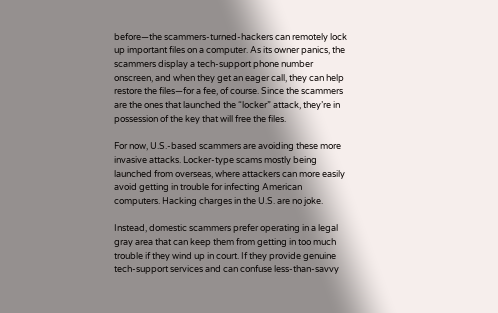before—the scammers-turned-hackers can remotely lock up important files on a computer. As its owner panics, the scammers display a tech-support phone number onscreen, and when they get an eager call, they can help restore the files—for a fee, of course. Since the scammers are the ones that launched the “locker” attack, they’re in possession of the key that will free the files.

For now, U.S.-based scammers are avoiding these more invasive attacks. Locker-type scams mostly being launched from overseas, where attackers can more easily avoid getting in trouble for infecting American computers. Hacking charges in the U.S. are no joke.

Instead, domestic scammers prefer operating in a legal gray area that can keep them from getting in too much trouble if they wind up in court. If they provide genuine tech-support services and can confuse less-than-savvy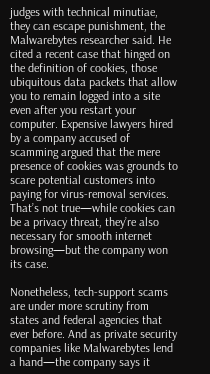judges with technical minutiae, they can escape punishment, the Malwarebytes researcher said. He cited a recent case that hinged on the definition of cookies, those ubiquitous data packets that allow you to remain logged into a site even after you restart your computer. Expensive lawyers hired by a company accused of scamming argued that the mere presence of cookies was grounds to scare potential customers into paying for virus-removal services. That’s not true—while cookies can be a privacy threat, they’re also necessary for smooth internet browsing—but the company won its case.

Nonetheless, tech-support scams are under more scrutiny from states and federal agencies that ever before. And as private security companies like Malwarebytes lend a hand—the company says it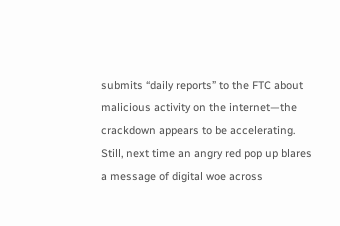submits “daily reports” to the FTC about malicious activity on the internet—the crackdown appears to be accelerating. Still, next time an angry red pop up blares a message of digital woe across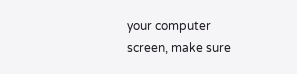your computer screen, make sure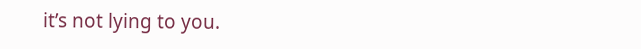it’s not lying to you.